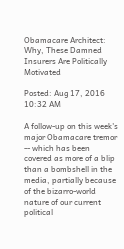Obamacare Architect: Why, These Damned Insurers Are Politically Motivated

Posted: Aug 17, 2016 10:32 AM

A follow-up on this week's major Obamacare tremor -- which has been covered as more of a blip than a bombshell in the media, partially because of the bizarro-world nature of our current political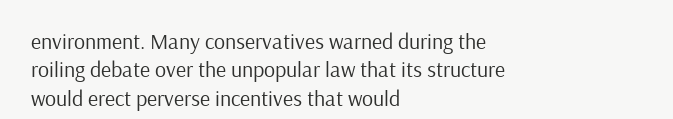environment. Many conservatives warned during the roiling debate over the unpopular law that its structure would erect perverse incentives that would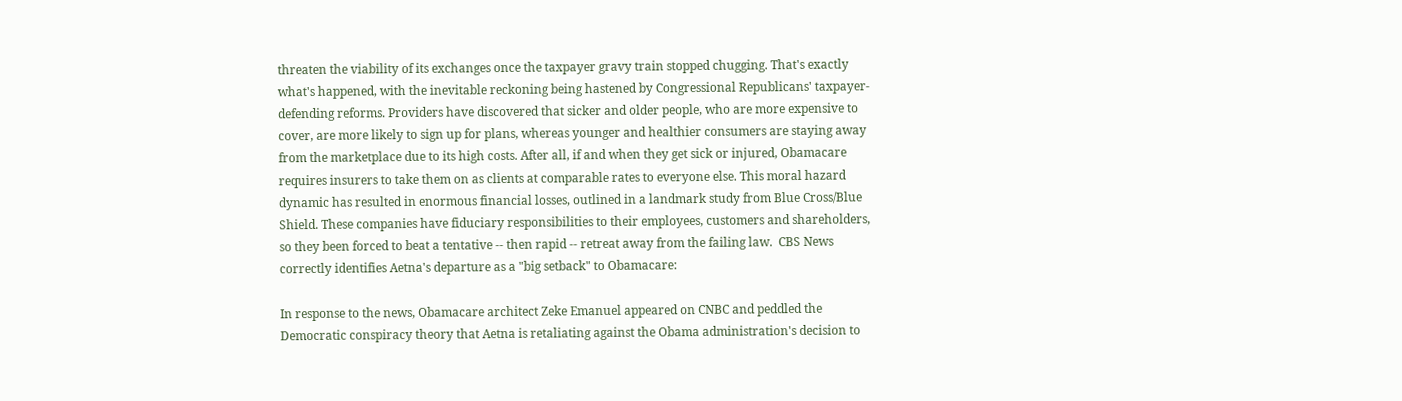threaten the viability of its exchanges once the taxpayer gravy train stopped chugging. That's exactly what's happened, with the inevitable reckoning being hastened by Congressional Republicans' taxpayer-defending reforms. Providers have discovered that sicker and older people, who are more expensive to cover, are more likely to sign up for plans, whereas younger and healthier consumers are staying away from the marketplace due to its high costs. After all, if and when they get sick or injured, Obamacare requires insurers to take them on as clients at comparable rates to everyone else. This moral hazard dynamic has resulted in enormous financial losses, outlined in a landmark study from Blue Cross/Blue Shield. These companies have fiduciary responsibilities to their employees, customers and shareholders, so they been forced to beat a tentative -- then rapid -- retreat away from the failing law.  CBS News correctly identifies Aetna's departure as a "big setback" to Obamacare:

In response to the news, Obamacare architect Zeke Emanuel appeared on CNBC and peddled the Democratic conspiracy theory that Aetna is retaliating against the Obama administration's decision to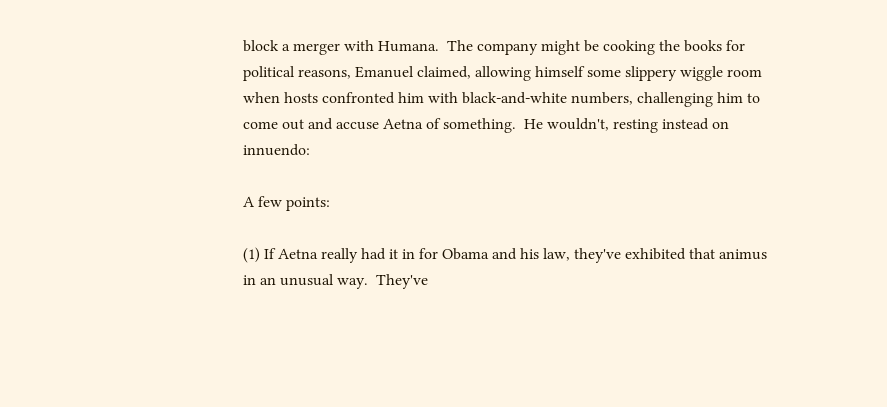block a merger with Humana.  The company might be cooking the books for political reasons, Emanuel claimed, allowing himself some slippery wiggle room when hosts confronted him with black-and-white numbers, challenging him to come out and accuse Aetna of something.  He wouldn't, resting instead on innuendo:

A few points:

(1) If Aetna really had it in for Obama and his law, they've exhibited that animus in an unusual way.  They've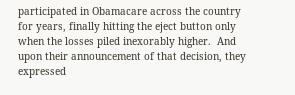participated in Obamacare across the country for years, finally hitting the eject button only when the losses piled inexorably higher.  And upon their announcement of that decision, they expressed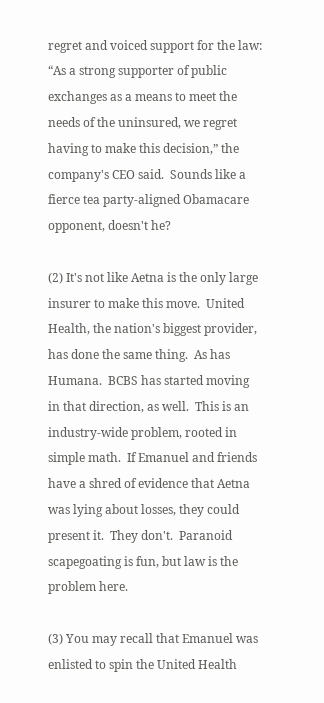regret and voiced support for the law: “As a strong supporter of public exchanges as a means to meet the needs of the uninsured, we regret having to make this decision,” the company's CEO said.  Sounds like a fierce tea party-aligned Obamacare opponent, doesn't he?

(2) It's not like Aetna is the only large insurer to make this move.  United Health, the nation's biggest provider, has done the same thing.  As has Humana.  BCBS has started moving in that direction, as well.  This is an industry-wide problem, rooted in simple math.  If Emanuel and friends have a shred of evidence that Aetna was lying about losses, they could present it.  They don't.  Paranoid scapegoating is fun, but law is the problem here.

(3) You may recall that Emanuel was enlisted to spin the United Health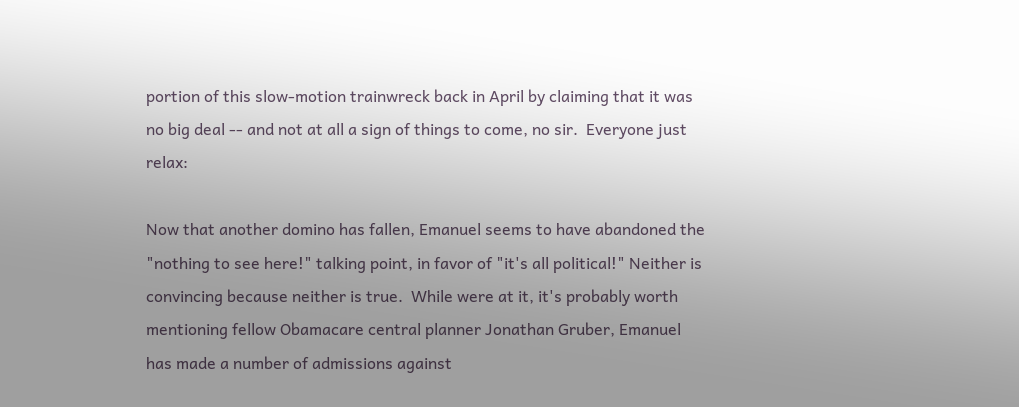portion of this slow-motion trainwreck back in April by claiming that it was no big deal -- and not at all a sign of things to come, no sir.  Everyone just relax:

Now that another domino has fallen, Emanuel seems to have abandoned the "nothing to see here!" talking point, in favor of "it's all political!" Neither is convincing because neither is true.  While were at it, it's probably worth mentioning fellow Obamacare central planner Jonathan Gruber, Emanuel has made a number of admissions against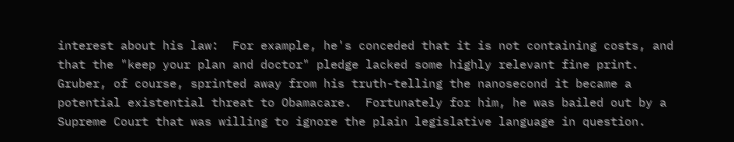interest about his law:  For example, he's conceded that it is not containing costs, and that the "keep your plan and doctor" pledge lacked some highly relevant fine print.  Gruber, of course, sprinted away from his truth-telling the nanosecond it became a potential existential threat to Obamacare.  Fortunately for him, he was bailed out by a Supreme Court that was willing to ignore the plain legislative language in question.